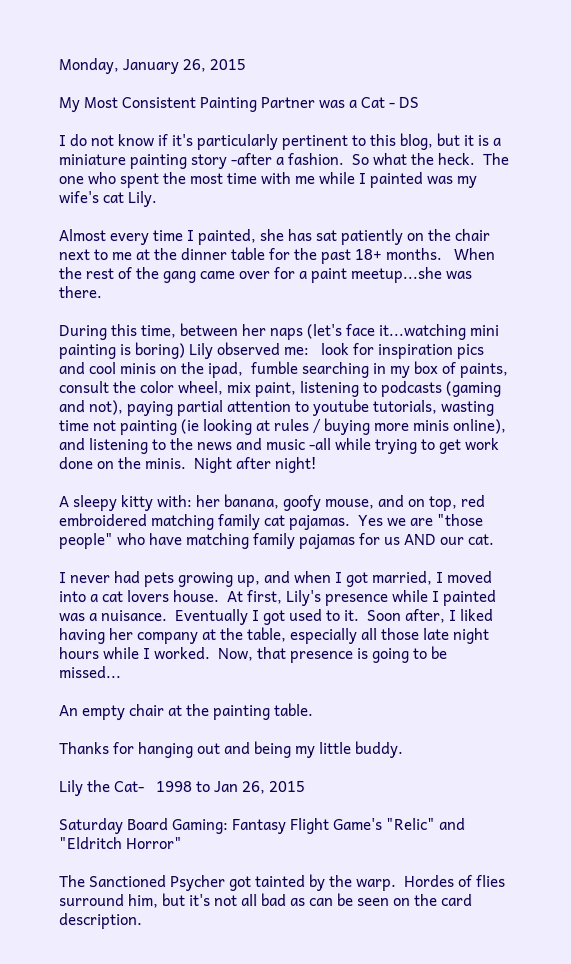Monday, January 26, 2015

My Most Consistent Painting Partner was a Cat - DS

I do not know if it's particularly pertinent to this blog, but it is a miniature painting story -after a fashion.  So what the heck.  The one who spent the most time with me while I painted was my wife's cat Lily.

Almost every time I painted, she has sat patiently on the chair next to me at the dinner table for the past 18+ months.   When the rest of the gang came over for a paint meetup...she was there.

During this time, between her naps (let's face it...watching mini painting is boring) Lily observed me:   look for inspiration pics and cool minis on the ipad,  fumble searching in my box of paints, consult the color wheel, mix paint, listening to podcasts (gaming and not), paying partial attention to youtube tutorials, wasting time not painting (ie looking at rules / buying more minis online), and listening to the news and music -all while trying to get work done on the minis.  Night after night!

A sleepy kitty with: her banana, goofy mouse, and on top, red embroidered matching family cat pajamas.  Yes we are "those people" who have matching family pajamas for us AND our cat.

I never had pets growing up, and when I got married, I moved into a cat lovers house.  At first, Lily's presence while I painted was a nuisance.  Eventually I got used to it.  Soon after, I liked having her company at the table, especially all those late night hours while I worked.  Now, that presence is going to be missed...

An empty chair at the painting table.

Thanks for hanging out and being my little buddy.

Lily the Cat-   1998 to Jan 26, 2015

Saturday Board Gaming: Fantasy Flight Game's "Relic" and "Eldritch Horror"

The Sanctioned Psycher got tainted by the warp.  Hordes of flies surround him, but it's not all bad as can be seen on the card description.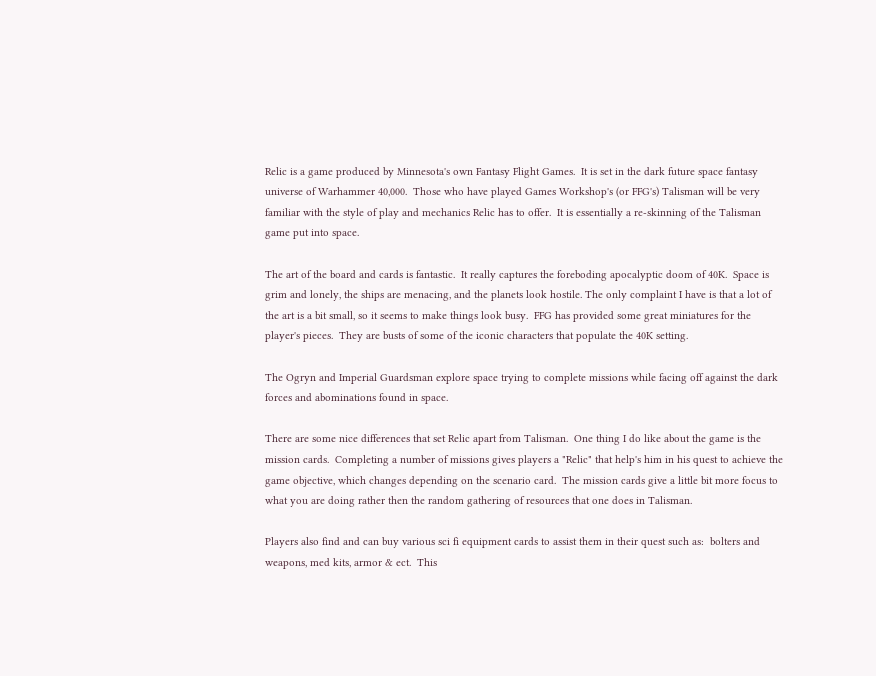Relic is a game produced by Minnesota's own Fantasy Flight Games.  It is set in the dark future space fantasy universe of Warhammer 40,000.  Those who have played Games Workshop's (or FFG's) Talisman will be very familiar with the style of play and mechanics Relic has to offer.  It is essentially a re-skinning of the Talisman game put into space.

The art of the board and cards is fantastic.  It really captures the foreboding apocalyptic doom of 40K.  Space is grim and lonely, the ships are menacing, and the planets look hostile. The only complaint I have is that a lot of the art is a bit small, so it seems to make things look busy.  FFG has provided some great miniatures for the player's pieces.  They are busts of some of the iconic characters that populate the 40K setting.

The Ogryn and Imperial Guardsman explore space trying to complete missions while facing off against the dark forces and abominations found in space.

There are some nice differences that set Relic apart from Talisman.  One thing I do like about the game is the mission cards.  Completing a number of missions gives players a "Relic" that help's him in his quest to achieve the game objective, which changes depending on the scenario card.  The mission cards give a little bit more focus to what you are doing rather then the random gathering of resources that one does in Talisman.

Players also find and can buy various sci fi equipment cards to assist them in their quest such as:  bolters and weapons, med kits, armor & ect.  This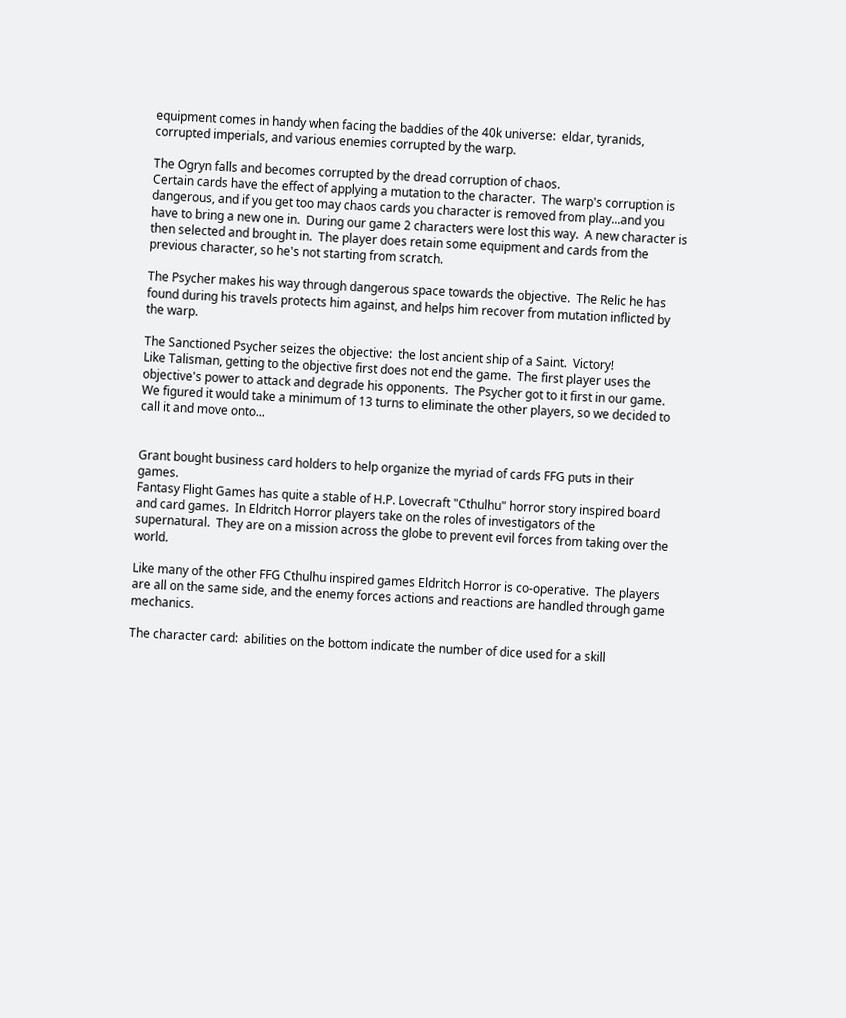equipment comes in handy when facing the baddies of the 40k universe:  eldar, tyranids, corrupted imperials, and various enemies corrupted by the warp.

The Ogryn falls and becomes corrupted by the dread corruption of chaos.
Certain cards have the effect of applying a mutation to the character.  The warp's corruption is dangerous, and if you get too may chaos cards you character is removed from play...and you have to bring a new one in.  During our game 2 characters were lost this way.  A new character is then selected and brought in.  The player does retain some equipment and cards from the previous character, so he's not starting from scratch.

The Psycher makes his way through dangerous space towards the objective.  The Relic he has found during his travels protects him against, and helps him recover from mutation inflicted by the warp.

The Sanctioned Psycher seizes the objective:  the lost ancient ship of a Saint.  Victory!
Like Talisman, getting to the objective first does not end the game.  The first player uses the objective's power to attack and degrade his opponents.  The Psycher got to it first in our game.  We figured it would take a minimum of 13 turns to eliminate the other players, so we decided to call it and move onto...


Grant bought business card holders to help organize the myriad of cards FFG puts in their games.
Fantasy Flight Games has quite a stable of H.P. Lovecraft "Cthulhu" horror story inspired board and card games.  In Eldritch Horror players take on the roles of investigators of the supernatural.  They are on a mission across the globe to prevent evil forces from taking over the world.

Like many of the other FFG Cthulhu inspired games Eldritch Horror is co-operative.  The players are all on the same side, and the enemy forces actions and reactions are handled through game mechanics.

The character card:  abilities on the bottom indicate the number of dice used for a skill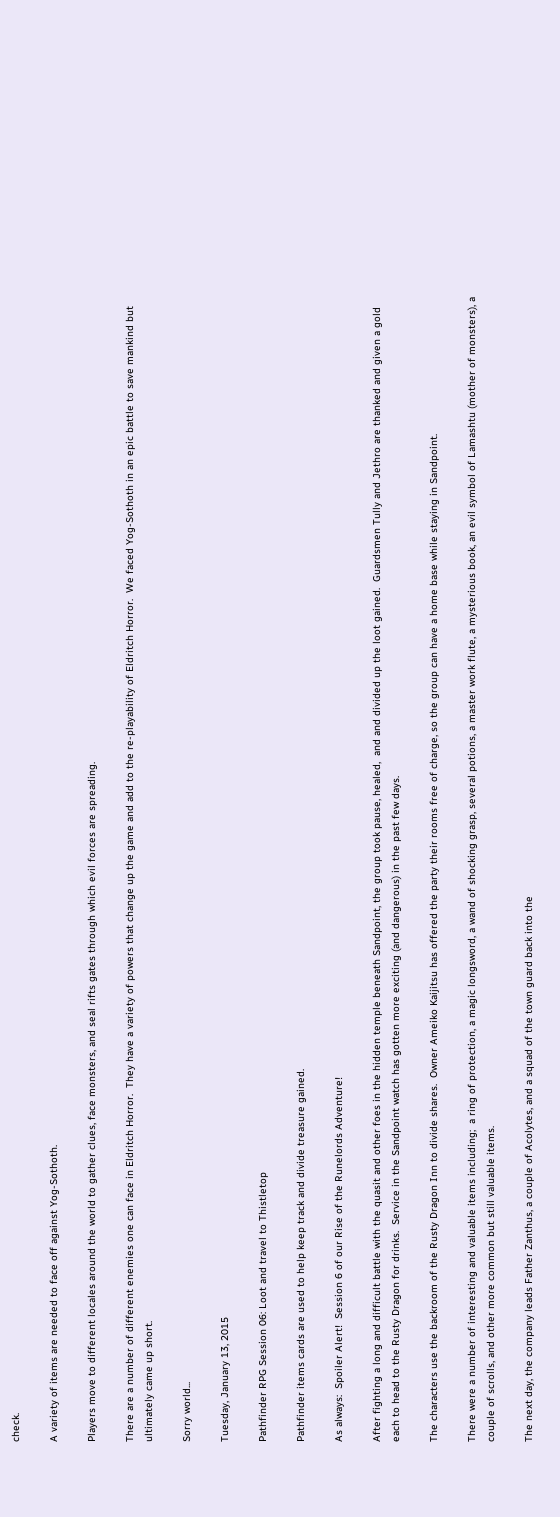check.

A variety of items are needed to face off against Yog-Sothoth.

Players move to different locales around the world to gather clues, face monsters, and seal rifts gates through which evil forces are spreading.

There are a number of different enemies one can face in Eldritch Horror.  They have a variety of powers that change up the game and add to the re-playability of Eldritch Horror.  We faced Yog-Sothoth in an epic battle to save mankind but ultimately came up short.

Sorry world...

Tuesday, January 13, 2015

Pathfinder RPG Session 06: Loot and travel to Thistletop

Pathfinder items cards are used to help keep track and divide treasure gained.

As always:  Spoiler Alert!  Session 6 of our Rise of the Runelords Adventure!

After fighting a long and difficult battle with the quasit and other foes in the hidden temple beneath Sandpoint, the group took pause, healed,  and and divided up the loot gained.  Guardsmen Tully and Jethro are thanked and given a gold each to head to the Rusty Dragon for drinks.  Service in the Sandpoint watch has gotten more exciting (and dangerous) in the past few days.

The characters use the backroom of the Rusty Dragon Inn to divide shares.  Owner Ameiko Kaijitsu has offered the party their rooms free of charge, so the group can have a home base while staying in Sandpoint.

There were a number of interesting and valuable items including;  a ring of protection, a magic longsword, a wand of shocking grasp, several potions, a master work flute, a mysterious book, an evil symbol of Lamashtu (mother of monsters), a couple of scrolls, and other more common but still valuable items.

The next day, the company leads Father Zanthus, a couple of Acolytes, and a squad of the town guard back into the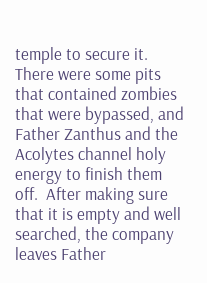temple to secure it.  There were some pits that contained zombies that were bypassed, and Father Zanthus and the Acolytes channel holy energy to finish them off.  After making sure that it is empty and well searched, the company leaves Father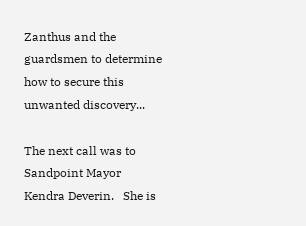Zanthus and the guardsmen to determine how to secure this unwanted discovery...

The next call was to Sandpoint Mayor Kendra Deverin.   She is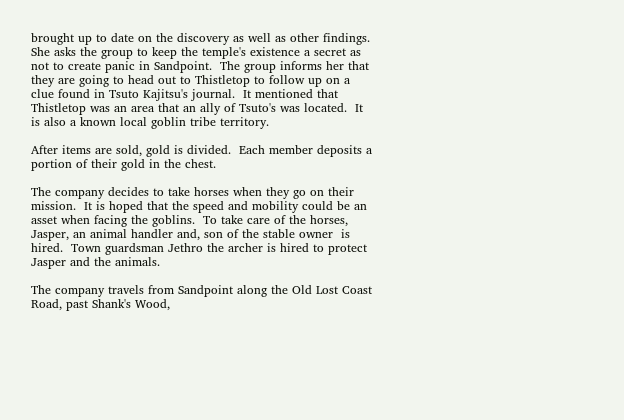brought up to date on the discovery as well as other findings.  She asks the group to keep the temple's existence a secret as not to create panic in Sandpoint.  The group informs her that they are going to head out to Thistletop to follow up on a clue found in Tsuto Kajitsu's journal.  It mentioned that Thistletop was an area that an ally of Tsuto's was located.  It is also a known local goblin tribe territory.

After items are sold, gold is divided.  Each member deposits a portion of their gold in the chest.

The company decides to take horses when they go on their mission.  It is hoped that the speed and mobility could be an asset when facing the goblins.  To take care of the horses, Jasper, an animal handler and, son of the stable owner  is hired.  Town guardsman Jethro the archer is hired to protect Jasper and the animals.

The company travels from Sandpoint along the Old Lost Coast Road, past Shank's Wood,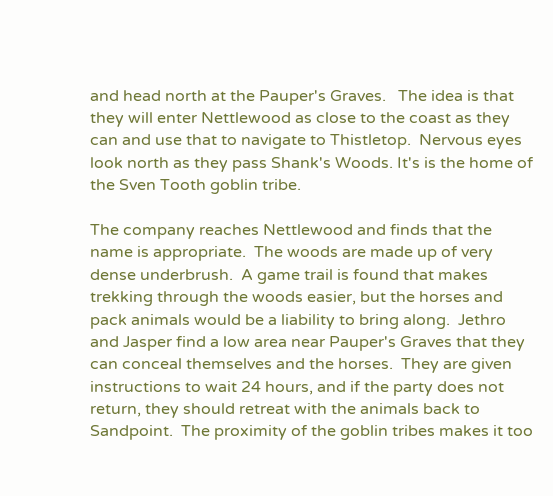and head north at the Pauper's Graves.   The idea is that they will enter Nettlewood as close to the coast as they can and use that to navigate to Thistletop.  Nervous eyes look north as they pass Shank's Woods. It's is the home of the Sven Tooth goblin tribe.

The company reaches Nettlewood and finds that the name is appropriate.  The woods are made up of very dense underbrush.  A game trail is found that makes trekking through the woods easier, but the horses and pack animals would be a liability to bring along.  Jethro and Jasper find a low area near Pauper's Graves that they can conceal themselves and the horses.  They are given instructions to wait 24 hours, and if the party does not return, they should retreat with the animals back to Sandpoint.  The proximity of the goblin tribes makes it too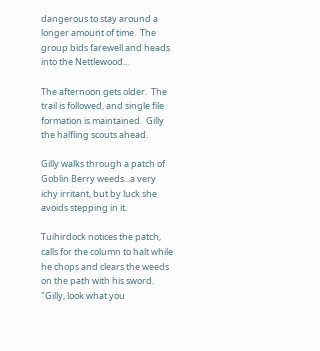dangerous to stay around a longer amount of time.  The group bids farewell and heads into the Nettlewood...

The afternoon gets older.  The trail is followed, and single file formation is maintained.  Gilly the halfling scouts ahead.

Gilly walks through a patch of Goblin Berry weeds...a very ichy irritant, but by luck she avoids stepping in it.

Tuihirdock notices the patch, calls for the column to halt while he chops and clears the weeds on the path with his sword.  "Gilly, look what you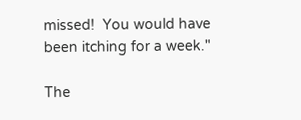missed!  You would have been itching for a week."

The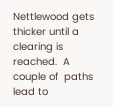Nettlewood gets thicker until a clearing is reached.  A couple of  paths lead to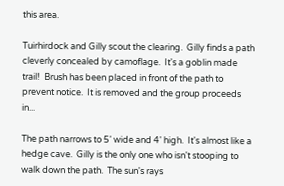this area.

Tuirhirdock and Gilly scout the clearing.  Gilly finds a path cleverly concealed by camoflage.  It's a goblin made trail!  Brush has been placed in front of the path to prevent notice.  It is removed and the group proceeds in...

The path narrows to 5' wide and 4' high.  It's almost like a hedge cave.  Gilly is the only one who isn't stooping to walk down the path.  The sun's rays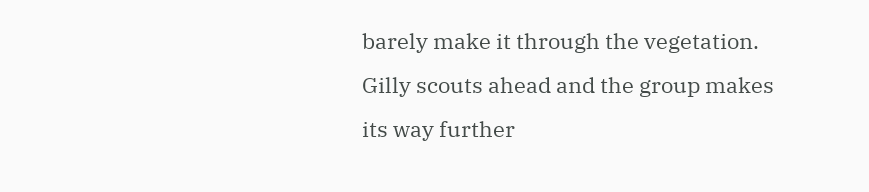barely make it through the vegetation.  Gilly scouts ahead and the group makes its way further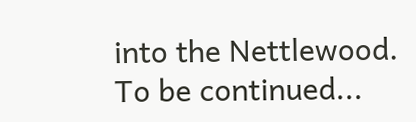into the Nettlewood.
To be continued...